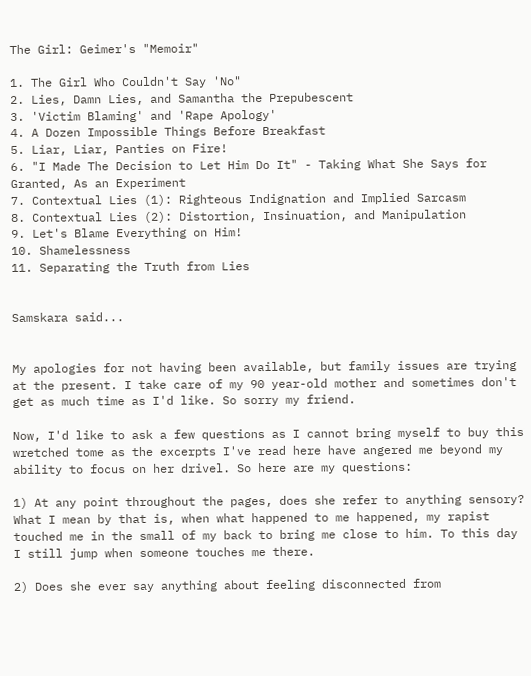The Girl: Geimer's "Memoir"

1. The Girl Who Couldn't Say 'No"
2. Lies, Damn Lies, and Samantha the Prepubescent
3. 'Victim Blaming' and 'Rape Apology'
4. A Dozen Impossible Things Before Breakfast
5. Liar, Liar, Panties on Fire!
6. "I Made The Decision to Let Him Do It" - Taking What She Says for Granted, As an Experiment
7. Contextual Lies (1): Righteous Indignation and Implied Sarcasm
8. Contextual Lies (2): Distortion, Insinuation, and Manipulation
9. Let's Blame Everything on Him!
10. Shamelessness
11. Separating the Truth from Lies


Samskara said...


My apologies for not having been available, but family issues are trying at the present. I take care of my 90 year-old mother and sometimes don't get as much time as I'd like. So sorry my friend.

Now, I'd like to ask a few questions as I cannot bring myself to buy this wretched tome as the excerpts I've read here have angered me beyond my ability to focus on her drivel. So here are my questions:

1) At any point throughout the pages, does she refer to anything sensory? What I mean by that is, when what happened to me happened, my rapist touched me in the small of my back to bring me close to him. To this day I still jump when someone touches me there.

2) Does she ever say anything about feeling disconnected from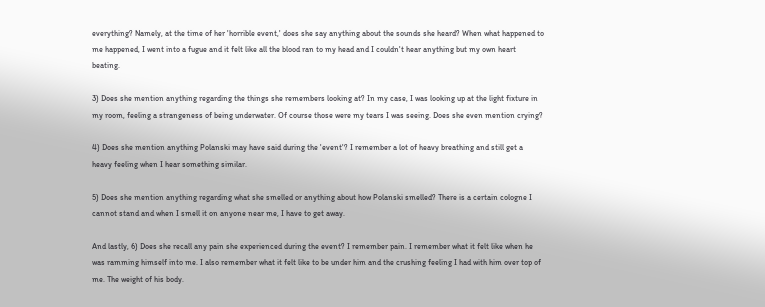everything? Namely, at the time of her 'horrible event,' does she say anything about the sounds she heard? When what happened to me happened, I went into a fugue and it felt like all the blood ran to my head and I couldn't hear anything but my own heart beating.

3) Does she mention anything regarding the things she remembers looking at? In my case, I was looking up at the light fixture in my room, feeling a strangeness of being underwater. Of course those were my tears I was seeing. Does she even mention crying?

4) Does she mention anything Polanski may have said during the 'event'? I remember a lot of heavy breathing and still get a heavy feeling when I hear something similar.

5) Does she mention anything regarding what she smelled or anything about how Polanski smelled? There is a certain cologne I cannot stand and when I smell it on anyone near me, I have to get away.

And lastly, 6) Does she recall any pain she experienced during the event? I remember pain. I remember what it felt like when he was ramming himself into me. I also remember what it felt like to be under him and the crushing feeling I had with him over top of me. The weight of his body.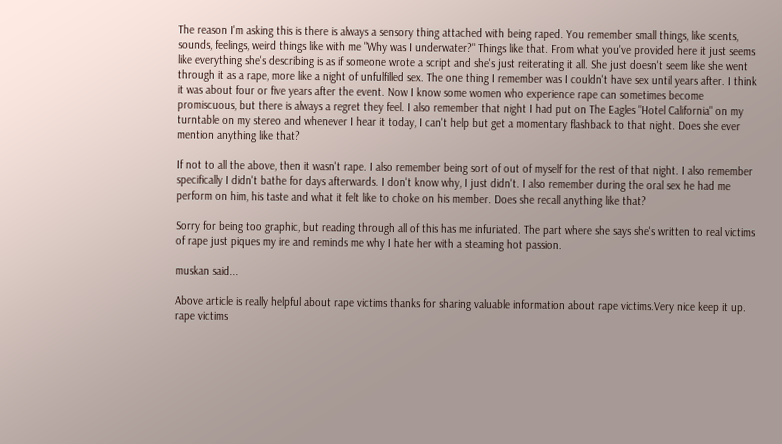The reason I'm asking this is there is always a sensory thing attached with being raped. You remember small things, like scents, sounds, feelings, weird things like with me "Why was I underwater?" Things like that. From what you've provided here it just seems like everything she's describing is as if someone wrote a script and she's just reiterating it all. She just doesn't seem like she went through it as a rape, more like a night of unfulfilled sex. The one thing I remember was I couldn't have sex until years after. I think it was about four or five years after the event. Now I know some women who experience rape can sometimes become promiscuous, but there is always a regret they feel. I also remember that night I had put on The Eagles "Hotel California" on my turntable on my stereo and whenever I hear it today, I can't help but get a momentary flashback to that night. Does she ever mention anything like that?

If not to all the above, then it wasn't rape. I also remember being sort of out of myself for the rest of that night. I also remember specifically I didn't bathe for days afterwards. I don't know why, I just didn't. I also remember during the oral sex he had me perform on him, his taste and what it felt like to choke on his member. Does she recall anything like that?

Sorry for being too graphic, but reading through all of this has me infuriated. The part where she says she's written to real victims of rape just piques my ire and reminds me why I hate her with a steaming hot passion.

muskan said...

Above article is really helpful about rape victims thanks for sharing valuable information about rape victims.Very nice keep it up.
rape victims